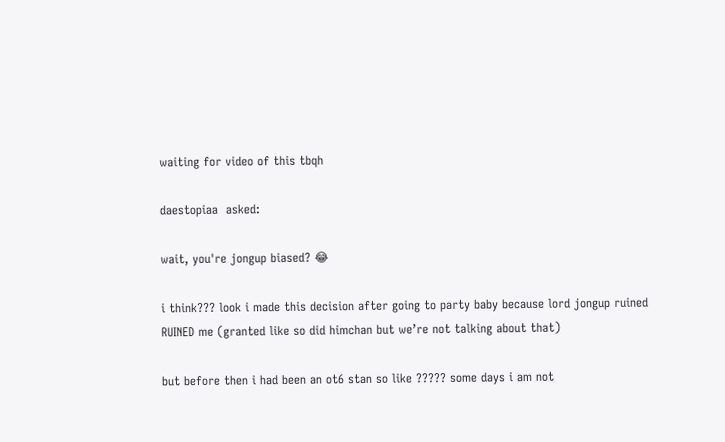waiting for video of this tbqh

daestopiaa  asked:

wait, you're jongup biased? 😂

i think??? look i made this decision after going to party baby because lord jongup ruined RUINED me (granted like so did himchan but we’re not talking about that)

but before then i had been an ot6 stan so like ????? some days i am not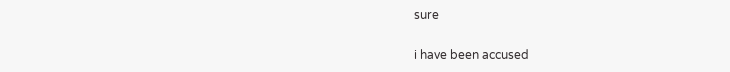sure

i have been accused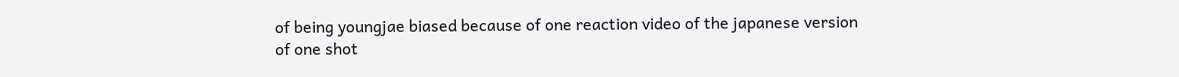of being youngjae biased because of one reaction video of the japanese version of one shot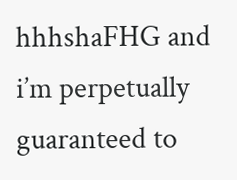hhhshaFHG and i’m perpetually guaranteed to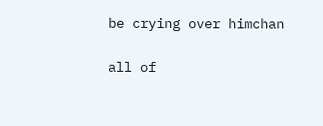be crying over himchan

all of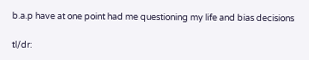b.a.p have at one point had me questioning my life and bias decisions

tl/dr: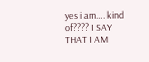yes i am…. kind of???? I SAY THAT I AM